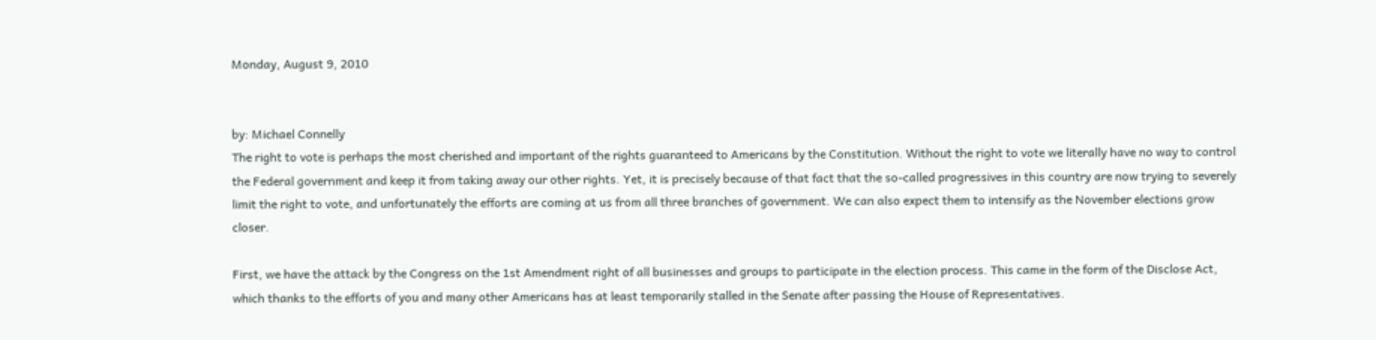Monday, August 9, 2010


by: Michael Connelly
The right to vote is perhaps the most cherished and important of the rights guaranteed to Americans by the Constitution. Without the right to vote we literally have no way to control the Federal government and keep it from taking away our other rights. Yet, it is precisely because of that fact that the so-called progressives in this country are now trying to severely limit the right to vote, and unfortunately the efforts are coming at us from all three branches of government. We can also expect them to intensify as the November elections grow closer.

First, we have the attack by the Congress on the 1st Amendment right of all businesses and groups to participate in the election process. This came in the form of the Disclose Act, which thanks to the efforts of you and many other Americans has at least temporarily stalled in the Senate after passing the House of Representatives.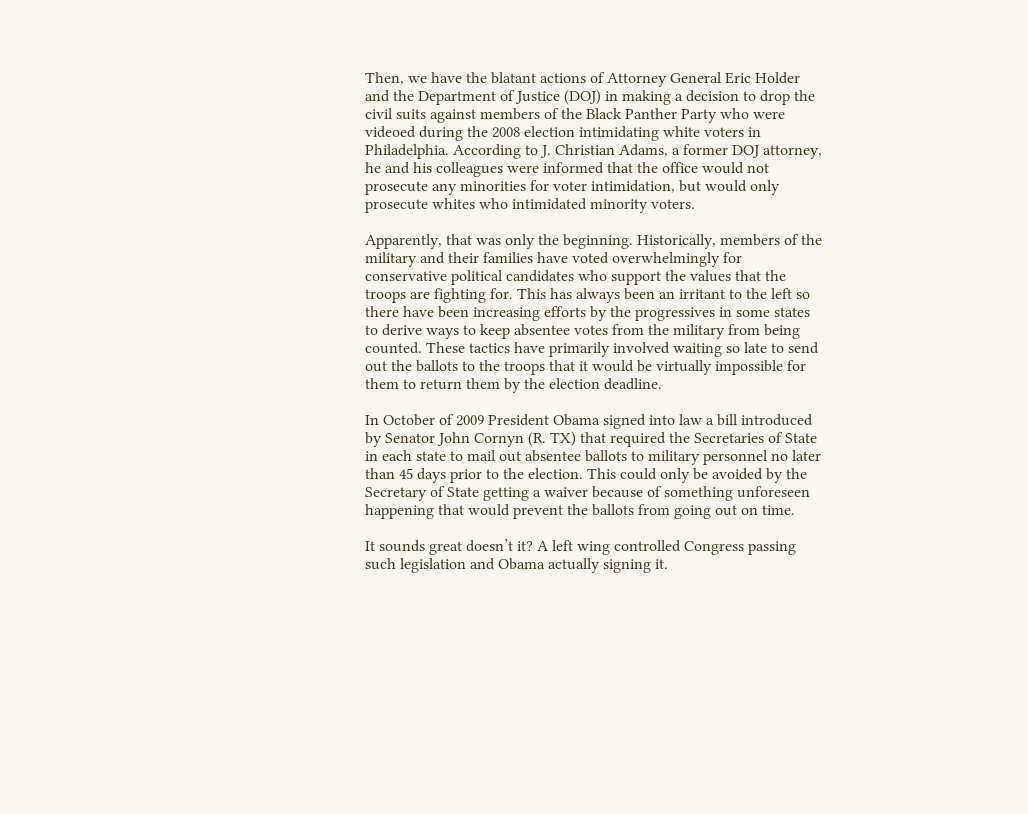Then, we have the blatant actions of Attorney General Eric Holder and the Department of Justice (DOJ) in making a decision to drop the civil suits against members of the Black Panther Party who were videoed during the 2008 election intimidating white voters in Philadelphia. According to J. Christian Adams, a former DOJ attorney, he and his colleagues were informed that the office would not prosecute any minorities for voter intimidation, but would only prosecute whites who intimidated minority voters.

Apparently, that was only the beginning. Historically, members of the military and their families have voted overwhelmingly for conservative political candidates who support the values that the troops are fighting for. This has always been an irritant to the left so there have been increasing efforts by the progressives in some states to derive ways to keep absentee votes from the military from being counted. These tactics have primarily involved waiting so late to send out the ballots to the troops that it would be virtually impossible for them to return them by the election deadline.

In October of 2009 President Obama signed into law a bill introduced by Senator John Cornyn (R. TX) that required the Secretaries of State in each state to mail out absentee ballots to military personnel no later than 45 days prior to the election. This could only be avoided by the Secretary of State getting a waiver because of something unforeseen happening that would prevent the ballots from going out on time.

It sounds great doesn’t it? A left wing controlled Congress passing such legislation and Obama actually signing it.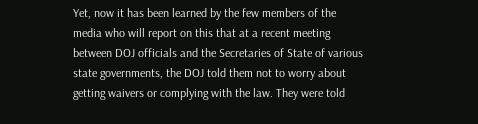Yet, now it has been learned by the few members of the media who will report on this that at a recent meeting between DOJ officials and the Secretaries of State of various state governments, the DOJ told them not to worry about getting waivers or complying with the law. They were told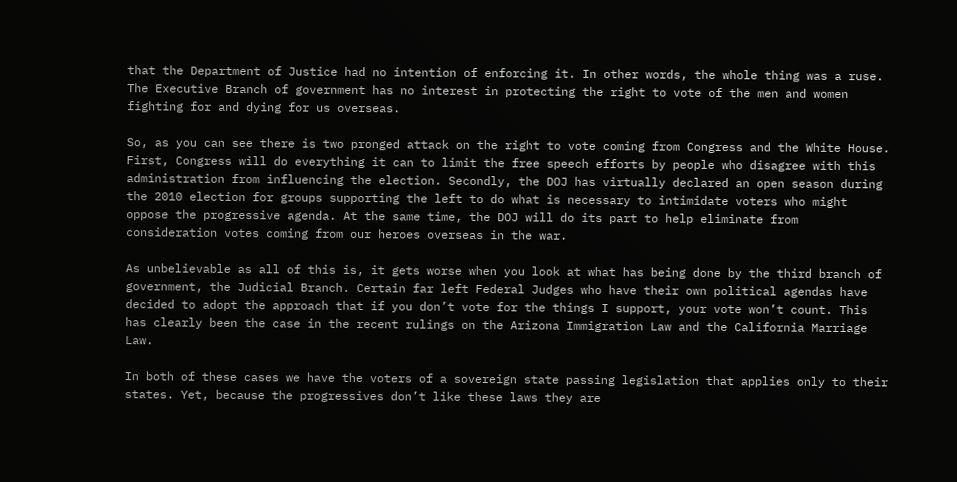that the Department of Justice had no intention of enforcing it. In other words, the whole thing was a ruse. The Executive Branch of government has no interest in protecting the right to vote of the men and women fighting for and dying for us overseas.

So, as you can see there is two pronged attack on the right to vote coming from Congress and the White House. First, Congress will do everything it can to limit the free speech efforts by people who disagree with this administration from influencing the election. Secondly, the DOJ has virtually declared an open season during the 2010 election for groups supporting the left to do what is necessary to intimidate voters who might oppose the progressive agenda. At the same time, the DOJ will do its part to help eliminate from consideration votes coming from our heroes overseas in the war.

As unbelievable as all of this is, it gets worse when you look at what has being done by the third branch of government, the Judicial Branch. Certain far left Federal Judges who have their own political agendas have decided to adopt the approach that if you don’t vote for the things I support, your vote won’t count. This has clearly been the case in the recent rulings on the Arizona Immigration Law and the California Marriage Law.

In both of these cases we have the voters of a sovereign state passing legislation that applies only to their states. Yet, because the progressives don’t like these laws they are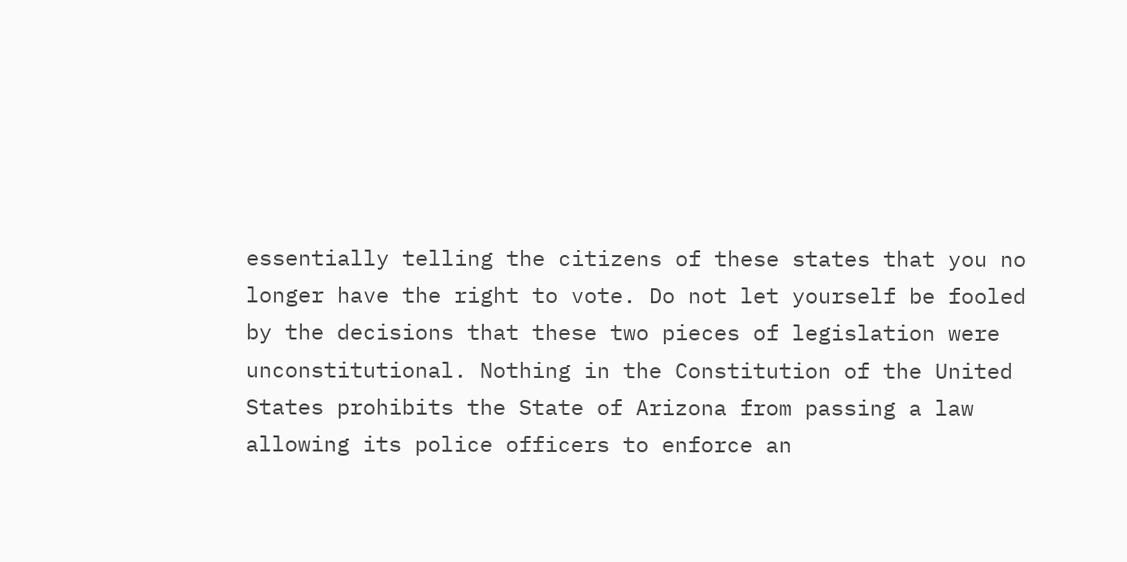essentially telling the citizens of these states that you no longer have the right to vote. Do not let yourself be fooled by the decisions that these two pieces of legislation were unconstitutional. Nothing in the Constitution of the United States prohibits the State of Arizona from passing a law allowing its police officers to enforce an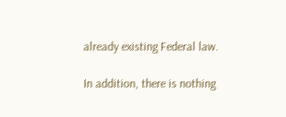already existing Federal law.

In addition, there is nothing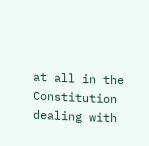at all in the Constitution dealing with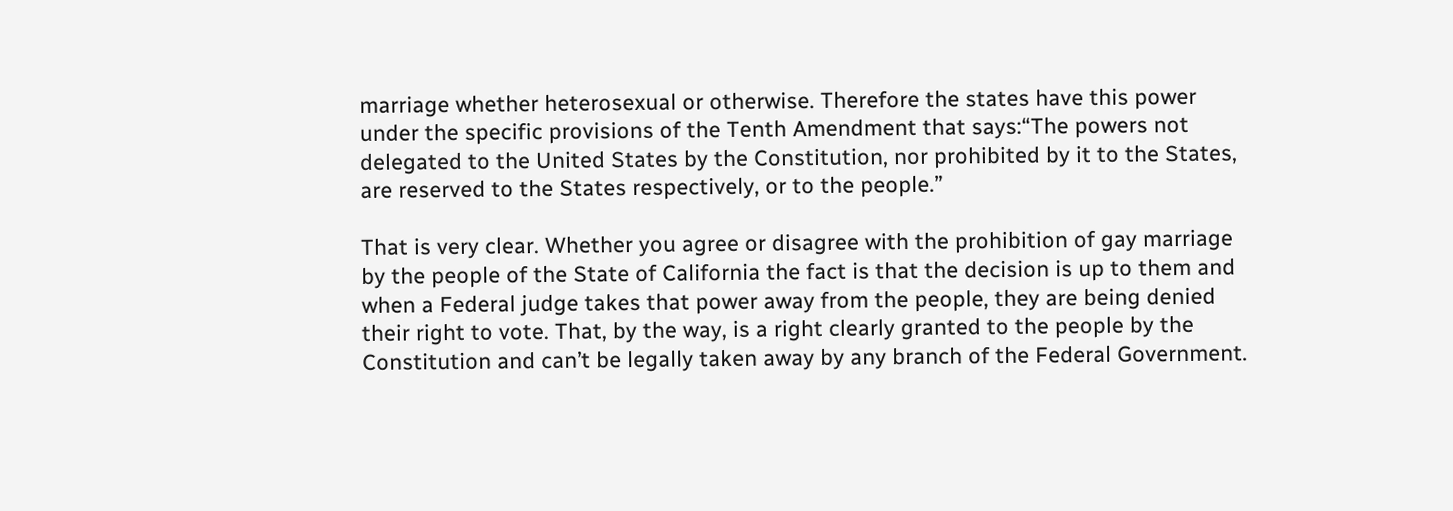marriage whether heterosexual or otherwise. Therefore the states have this power under the specific provisions of the Tenth Amendment that says:“The powers not delegated to the United States by the Constitution, nor prohibited by it to the States, are reserved to the States respectively, or to the people.”

That is very clear. Whether you agree or disagree with the prohibition of gay marriage by the people of the State of California the fact is that the decision is up to them and when a Federal judge takes that power away from the people, they are being denied their right to vote. That, by the way, is a right clearly granted to the people by the Constitution and can’t be legally taken away by any branch of the Federal Government.